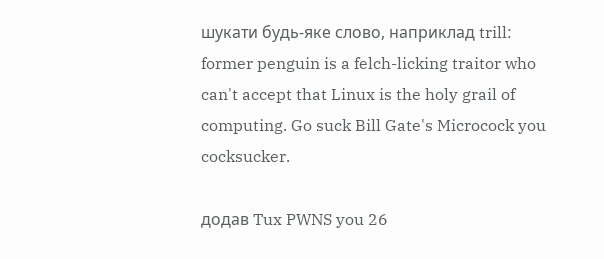шукати будь-яке слово, наприклад trill:
former penguin is a felch-licking traitor who can't accept that Linux is the holy grail of computing. Go suck Bill Gate's Microcock you cocksucker.

додав Tux PWNS you 26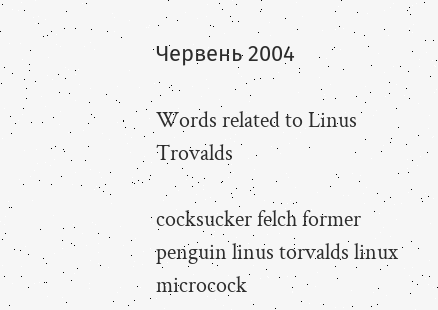Червень 2004

Words related to Linus Trovalds

cocksucker felch former penguin linus torvalds linux microcock